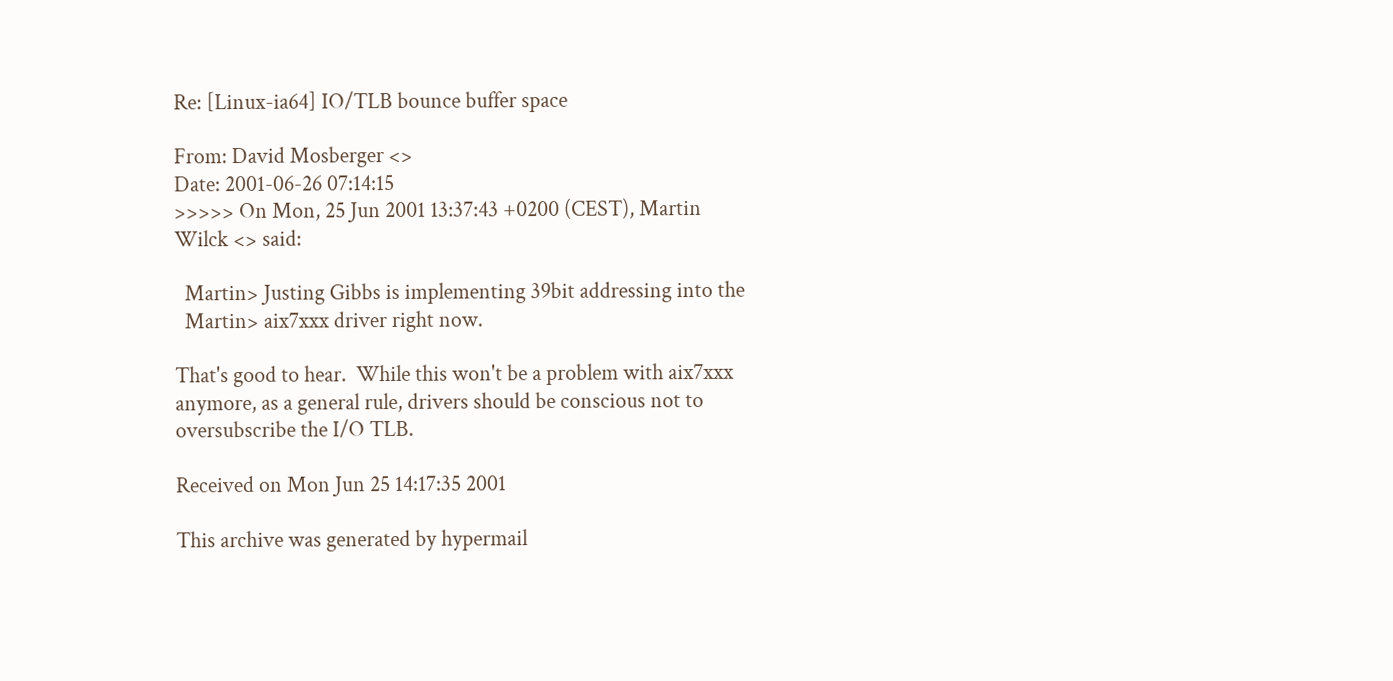Re: [Linux-ia64] IO/TLB bounce buffer space

From: David Mosberger <>
Date: 2001-06-26 07:14:15
>>>>> On Mon, 25 Jun 2001 13:37:43 +0200 (CEST), Martin Wilck <> said:

  Martin> Justing Gibbs is implementing 39bit addressing into the
  Martin> aix7xxx driver right now.

That's good to hear.  While this won't be a problem with aix7xxx
anymore, as a general rule, drivers should be conscious not to
oversubscribe the I/O TLB.

Received on Mon Jun 25 14:17:35 2001

This archive was generated by hypermail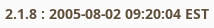2.1.8 : 2005-08-02 09:20:04 EST